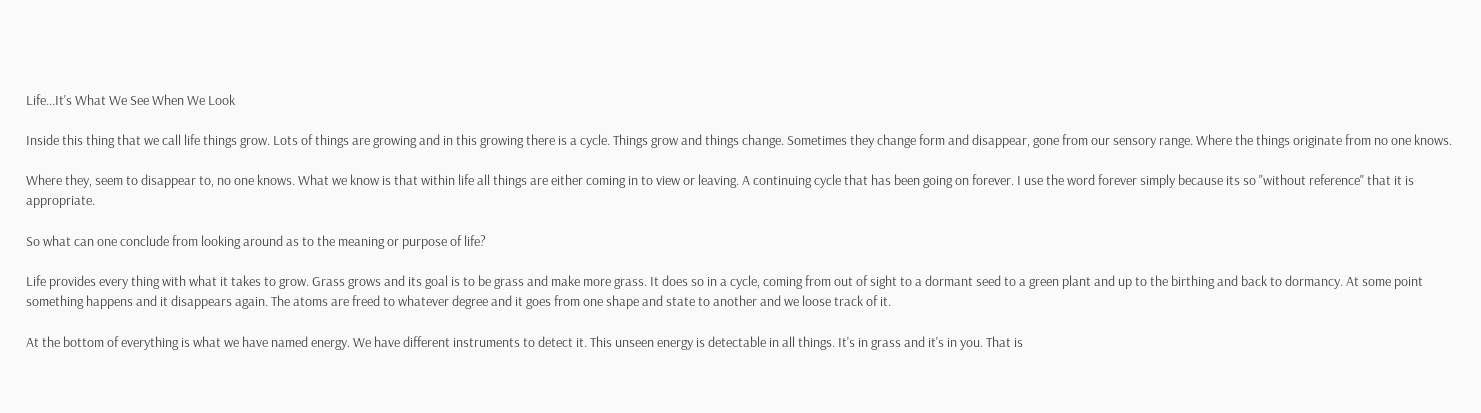Life...It's What We See When We Look

Inside this thing that we call life things grow. Lots of things are growing and in this growing there is a cycle. Things grow and things change. Sometimes they change form and disappear, gone from our sensory range. Where the things originate from no one knows.

Where they, seem to disappear to, no one knows. What we know is that within life all things are either coming in to view or leaving. A continuing cycle that has been going on forever. I use the word forever simply because its so "without reference" that it is appropriate.

So what can one conclude from looking around as to the meaning or purpose of life?

Life provides every thing with what it takes to grow. Grass grows and its goal is to be grass and make more grass. It does so in a cycle, coming from out of sight to a dormant seed to a green plant and up to the birthing and back to dormancy. At some point something happens and it disappears again. The atoms are freed to whatever degree and it goes from one shape and state to another and we loose track of it.

At the bottom of everything is what we have named energy. We have different instruments to detect it. This unseen energy is detectable in all things. It's in grass and it's in you. That is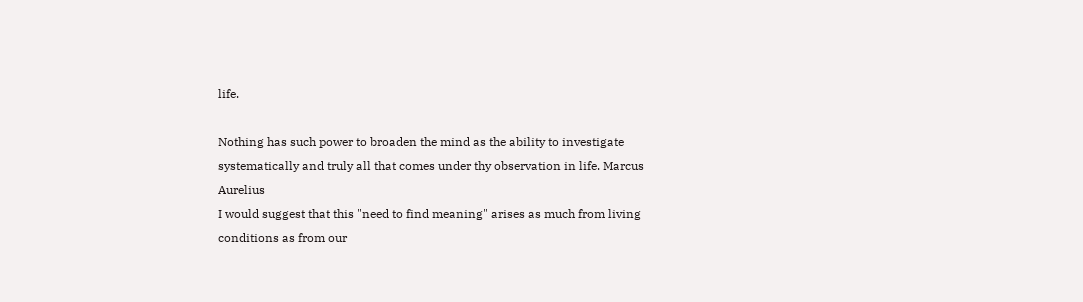life.

Nothing has such power to broaden the mind as the ability to investigate systematically and truly all that comes under thy observation in life. Marcus Aurelius
I would suggest that this "need to find meaning" arises as much from living conditions as from our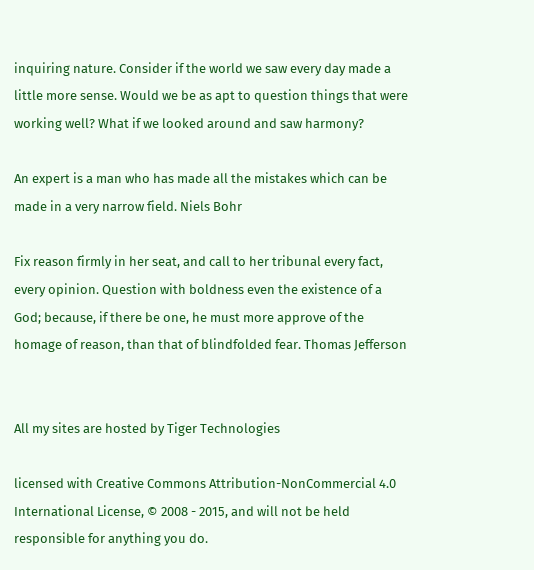inquiring nature. Consider if the world we saw every day made a little more sense. Would we be as apt to question things that were working well? What if we looked around and saw harmony?

An expert is a man who has made all the mistakes which can be made in a very narrow field. Niels Bohr

Fix reason firmly in her seat, and call to her tribunal every fact, every opinion. Question with boldness even the existence of a God; because, if there be one, he must more approve of the homage of reason, than that of blindfolded fear. Thomas Jefferson


All my sites are hosted by Tiger Technologies

licensed with Creative Commons Attribution-NonCommercial 4.0 International License, © 2008 - 2015, and will not be held responsible for anything you do.